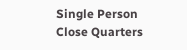Single Person Close Quarters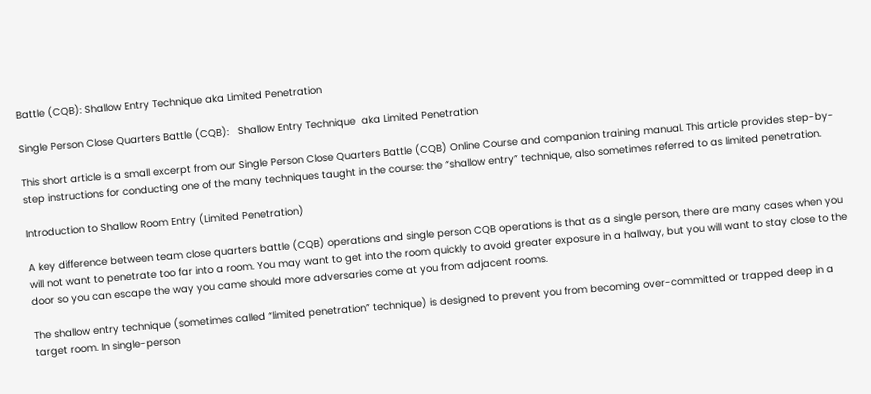Battle (CQB): Shallow Entry Technique aka Limited Penetration

Single Person Close Quarters Battle (CQB):   Shallow Entry Technique  aka Limited Penetration

This short article is a small excerpt from our Single Person Close Quarters Battle (CQB) Online Course and companion training manual. This article provides step-by-step instructions for conducting one of the many techniques taught in the course: the “shallow entry” technique, also sometimes referred to as limited penetration.

Introduction to Shallow Room Entry (Limited Penetration)

A key difference between team close quarters battle (CQB) operations and single person CQB operations is that as a single person, there are many cases when you will not want to penetrate too far into a room. You may want to get into the room quickly to avoid greater exposure in a hallway, but you will want to stay close to the door so you can escape the way you came should more adversaries come at you from adjacent rooms.

The shallow entry technique (sometimes called “limited penetration” technique) is designed to prevent you from becoming over-committed or trapped deep in a target room. In single-person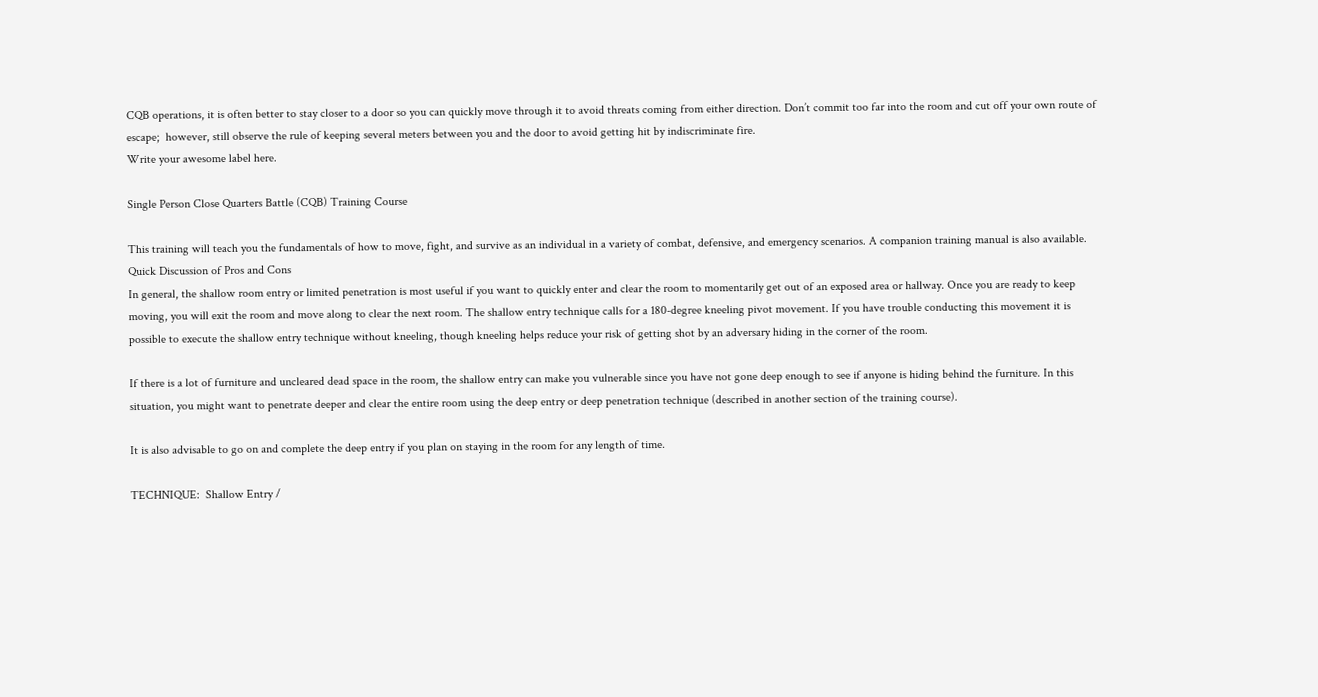CQB operations, it is often better to stay closer to a door so you can quickly move through it to avoid threats coming from either direction. Don’t commit too far into the room and cut off your own route of escape;  however, still observe the rule of keeping several meters between you and the door to avoid getting hit by indiscriminate fire.
Write your awesome label here.

Single Person Close Quarters Battle (CQB) Training Course

This training will teach you the fundamentals of how to move, fight, and survive as an individual in a variety of combat, defensive, and emergency scenarios. A companion training manual is also available.
Quick Discussion of Pros and Cons
In general, the shallow room entry or limited penetration is most useful if you want to quickly enter and clear the room to momentarily get out of an exposed area or hallway. Once you are ready to keep moving, you will exit the room and move along to clear the next room. The shallow entry technique calls for a 180-degree kneeling pivot movement. If you have trouble conducting this movement it is possible to execute the shallow entry technique without kneeling, though kneeling helps reduce your risk of getting shot by an adversary hiding in the corner of the room.

If there is a lot of furniture and uncleared dead space in the room, the shallow entry can make you vulnerable since you have not gone deep enough to see if anyone is hiding behind the furniture. In this situation, you might want to penetrate deeper and clear the entire room using the deep entry or deep penetration technique (described in another section of the training course).

It is also advisable to go on and complete the deep entry if you plan on staying in the room for any length of time.

TECHNIQUE:  Shallow Entry /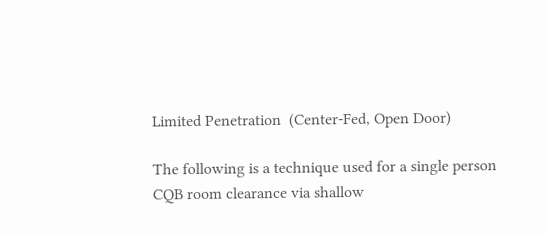Limited Penetration  (Center-Fed, Open Door)

The following is a technique used for a single person CQB room clearance via shallow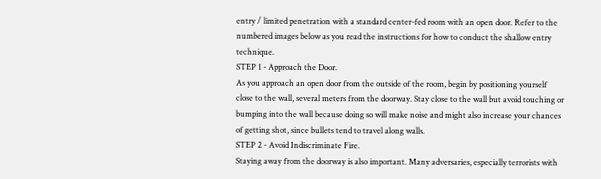entry / limited penetration with a standard center-fed room with an open door. Refer to the numbered images below as you read the instructions for how to conduct the shallow entry technique.
STEP 1 - Approach the Door.
As you approach an open door from the outside of the room, begin by positioning yourself close to the wall, several meters from the doorway. Stay close to the wall but avoid touching or bumping into the wall because doing so will make noise and might also increase your chances of getting shot, since bullets tend to travel along walls.
STEP 2 - Avoid Indiscriminate Fire.
Staying away from the doorway is also important. Many adversaries, especially terrorists with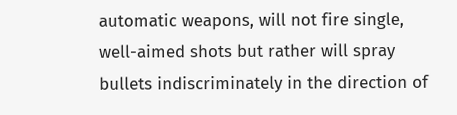automatic weapons, will not fire single, well-aimed shots but rather will spray bullets indiscriminately in the direction of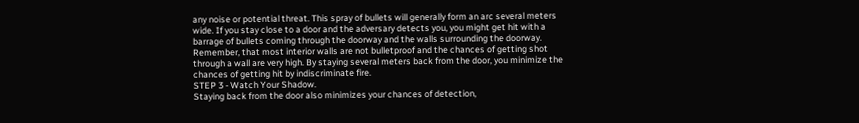any noise or potential threat. This spray of bullets will generally form an arc several meters wide. If you stay close to a door and the adversary detects you, you might get hit with a barrage of bullets coming through the doorway and the walls surrounding the doorway. Remember, that most interior walls are not bulletproof and the chances of getting shot through a wall are very high. By staying several meters back from the door, you minimize the chances of getting hit by indiscriminate fire.
STEP 3 - Watch Your Shadow.
Staying back from the door also minimizes your chances of detection,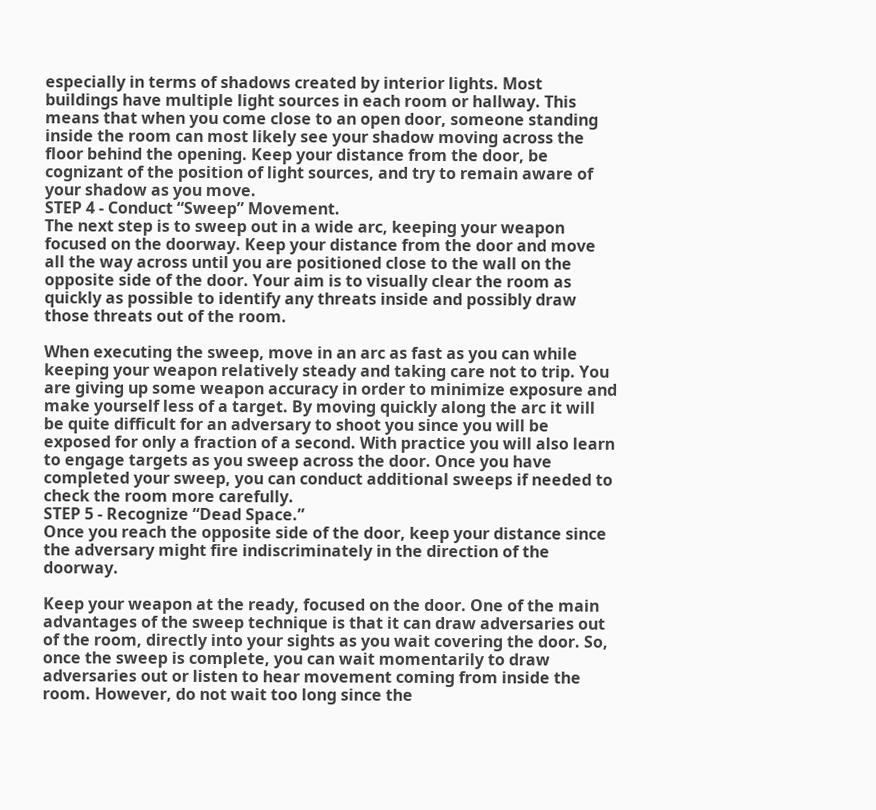especially in terms of shadows created by interior lights. Most buildings have multiple light sources in each room or hallway. This means that when you come close to an open door, someone standing inside the room can most likely see your shadow moving across the floor behind the opening. Keep your distance from the door, be cognizant of the position of light sources, and try to remain aware of your shadow as you move.
STEP 4 - Conduct “Sweep” Movement.
The next step is to sweep out in a wide arc, keeping your weapon focused on the doorway. Keep your distance from the door and move all the way across until you are positioned close to the wall on the opposite side of the door. Your aim is to visually clear the room as quickly as possible to identify any threats inside and possibly draw those threats out of the room.

When executing the sweep, move in an arc as fast as you can while keeping your weapon relatively steady and taking care not to trip. You are giving up some weapon accuracy in order to minimize exposure and make yourself less of a target. By moving quickly along the arc it will be quite difficult for an adversary to shoot you since you will be exposed for only a fraction of a second. With practice you will also learn to engage targets as you sweep across the door. Once you have completed your sweep, you can conduct additional sweeps if needed to check the room more carefully.
STEP 5 - Recognize “Dead Space.”
Once you reach the opposite side of the door, keep your distance since the adversary might fire indiscriminately in the direction of the doorway.

Keep your weapon at the ready, focused on the door. One of the main advantages of the sweep technique is that it can draw adversaries out of the room, directly into your sights as you wait covering the door. So, once the sweep is complete, you can wait momentarily to draw adversaries out or listen to hear movement coming from inside the room. However, do not wait too long since the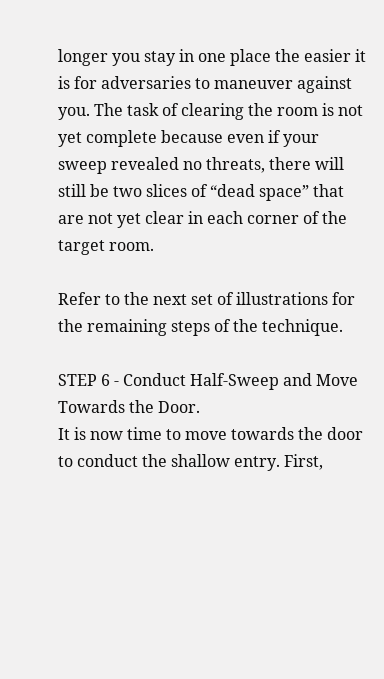longer you stay in one place the easier it is for adversaries to maneuver against you. The task of clearing the room is not yet complete because even if your sweep revealed no threats, there will still be two slices of “dead space” that are not yet clear in each corner of the target room.

Refer to the next set of illustrations for the remaining steps of the technique.

STEP 6 - Conduct Half-Sweep and Move Towards the Door.
It is now time to move towards the door to conduct the shallow entry. First,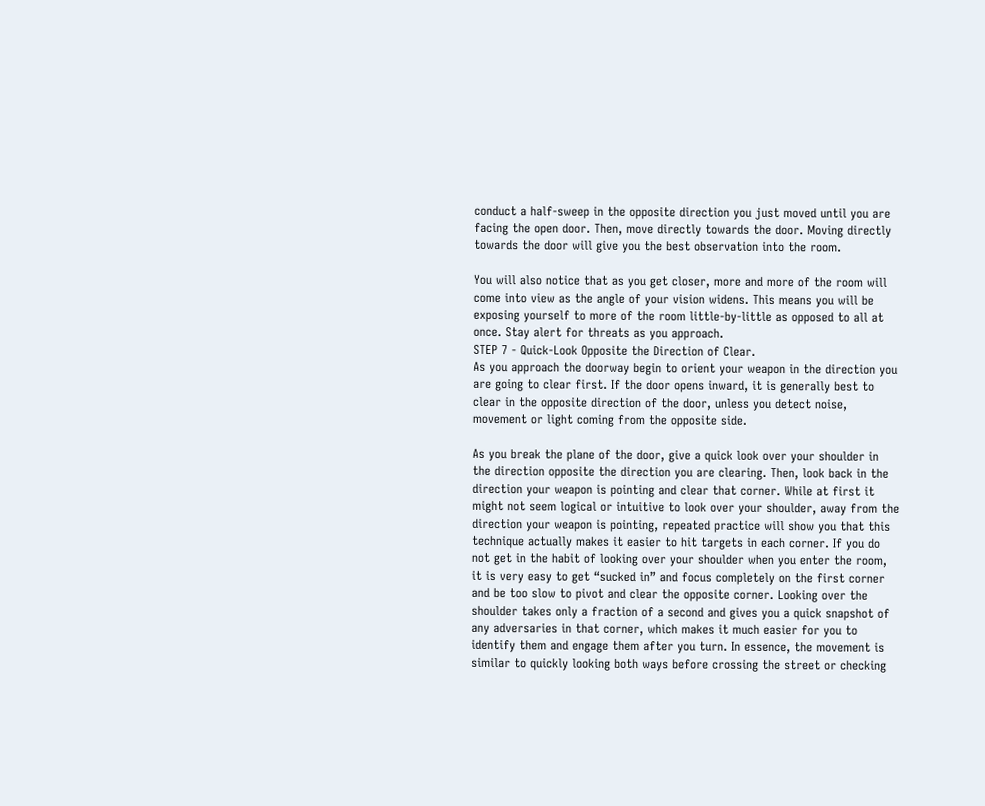conduct a half-sweep in the opposite direction you just moved until you are facing the open door. Then, move directly towards the door. Moving directly towards the door will give you the best observation into the room.

You will also notice that as you get closer, more and more of the room will come into view as the angle of your vision widens. This means you will be exposing yourself to more of the room little-by-little as opposed to all at once. Stay alert for threats as you approach.
STEP 7 - Quick-Look Opposite the Direction of Clear.
As you approach the doorway begin to orient your weapon in the direction you are going to clear first. If the door opens inward, it is generally best to clear in the opposite direction of the door, unless you detect noise, movement or light coming from the opposite side.

As you break the plane of the door, give a quick look over your shoulder in the direction opposite the direction you are clearing. Then, look back in the direction your weapon is pointing and clear that corner. While at first it might not seem logical or intuitive to look over your shoulder, away from the direction your weapon is pointing, repeated practice will show you that this technique actually makes it easier to hit targets in each corner. If you do not get in the habit of looking over your shoulder when you enter the room, it is very easy to get “sucked in” and focus completely on the first corner and be too slow to pivot and clear the opposite corner. Looking over the shoulder takes only a fraction of a second and gives you a quick snapshot of any adversaries in that corner, which makes it much easier for you to identify them and engage them after you turn. In essence, the movement is similar to quickly looking both ways before crossing the street or checking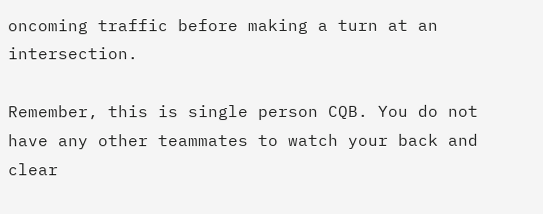oncoming traffic before making a turn at an intersection.

Remember, this is single person CQB. You do not have any other teammates to watch your back and clear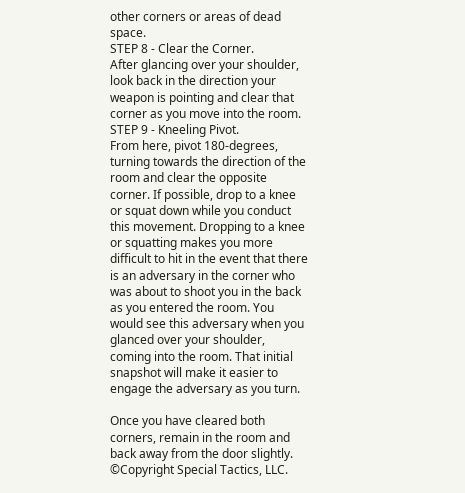other corners or areas of dead space.
STEP 8 - Clear the Corner.
After glancing over your shoulder, look back in the direction your weapon is pointing and clear that corner as you move into the room.
STEP 9 - Kneeling Pivot.
From here, pivot 180-degrees, turning towards the direction of the room and clear the opposite corner. If possible, drop to a knee or squat down while you conduct this movement. Dropping to a knee or squatting makes you more difficult to hit in the event that there is an adversary in the corner who was about to shoot you in the back as you entered the room. You would see this adversary when you glanced over your shoulder, coming into the room. That initial snapshot will make it easier to engage the adversary as you turn.

Once you have cleared both corners, remain in the room and back away from the door slightly.
©Copyright Special Tactics, LLC.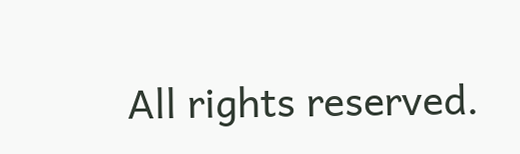All rights reserved.